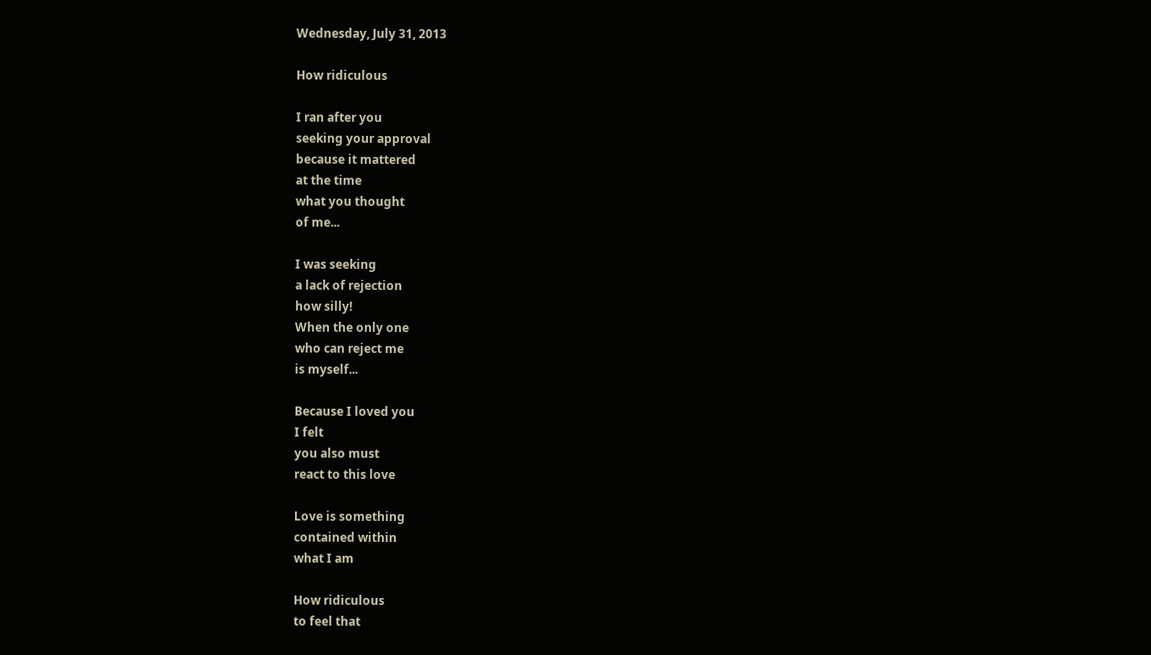Wednesday, July 31, 2013

How ridiculous

I ran after you
seeking your approval
because it mattered
at the time
what you thought
of me...

I was seeking
a lack of rejection
how silly!
When the only one
who can reject me
is myself...

Because I loved you
I felt
you also must
react to this love

Love is something
contained within
what I am

How ridiculous
to feel that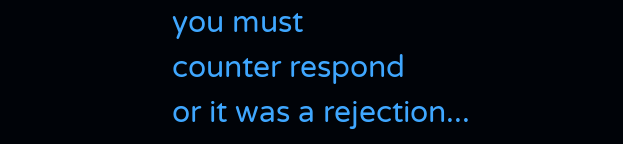you must
counter respond
or it was a rejection...